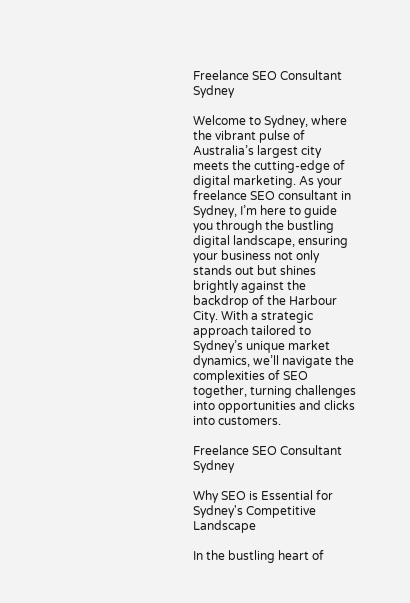Freelance SEO Consultant Sydney

Welcome to Sydney, where the vibrant pulse of Australia’s largest city meets the cutting-edge of digital marketing. As your freelance SEO consultant in Sydney, I’m here to guide you through the bustling digital landscape, ensuring your business not only stands out but shines brightly against the backdrop of the Harbour City. With a strategic approach tailored to Sydney’s unique market dynamics, we’ll navigate the complexities of SEO together, turning challenges into opportunities and clicks into customers.

Freelance SEO Consultant Sydney

Why SEO is Essential for Sydney's Competitive Landscape

In the bustling heart of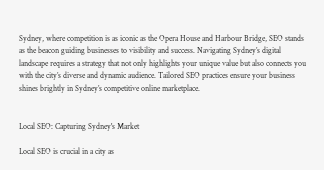Sydney, where competition is as iconic as the Opera House and Harbour Bridge, SEO stands as the beacon guiding businesses to visibility and success. Navigating Sydney’s digital landscape requires a strategy that not only highlights your unique value but also connects you with the city’s diverse and dynamic audience. Tailored SEO practices ensure your business shines brightly in Sydney’s competitive online marketplace.


Local SEO: Capturing Sydney's Market

Local SEO is crucial in a city as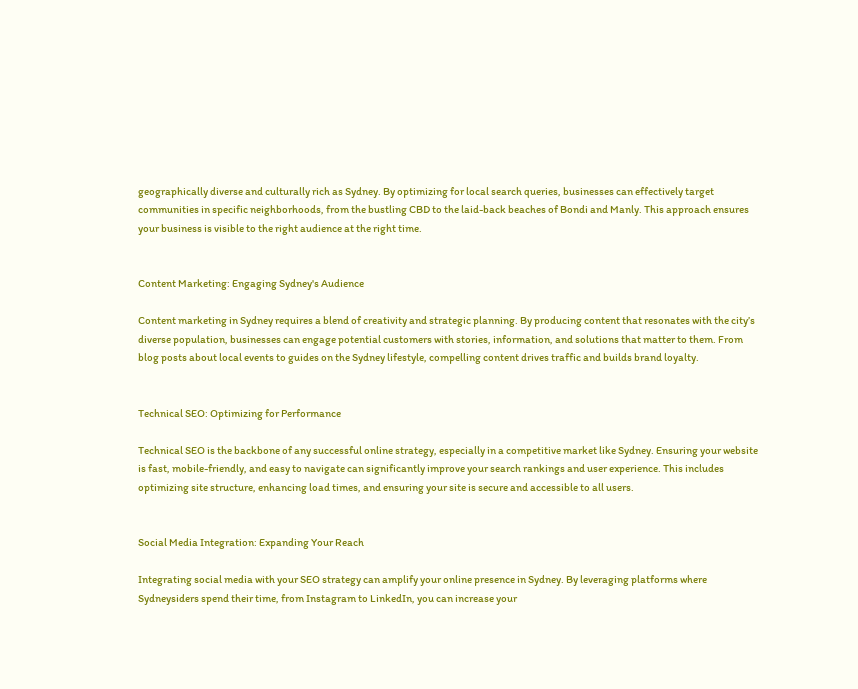geographically diverse and culturally rich as Sydney. By optimizing for local search queries, businesses can effectively target communities in specific neighborhoods, from the bustling CBD to the laid-back beaches of Bondi and Manly. This approach ensures your business is visible to the right audience at the right time.


Content Marketing: Engaging Sydney's Audience

Content marketing in Sydney requires a blend of creativity and strategic planning. By producing content that resonates with the city’s diverse population, businesses can engage potential customers with stories, information, and solutions that matter to them. From blog posts about local events to guides on the Sydney lifestyle, compelling content drives traffic and builds brand loyalty.


Technical SEO: Optimizing for Performance

Technical SEO is the backbone of any successful online strategy, especially in a competitive market like Sydney. Ensuring your website is fast, mobile-friendly, and easy to navigate can significantly improve your search rankings and user experience. This includes optimizing site structure, enhancing load times, and ensuring your site is secure and accessible to all users.


Social Media Integration: Expanding Your Reach

Integrating social media with your SEO strategy can amplify your online presence in Sydney. By leveraging platforms where Sydneysiders spend their time, from Instagram to LinkedIn, you can increase your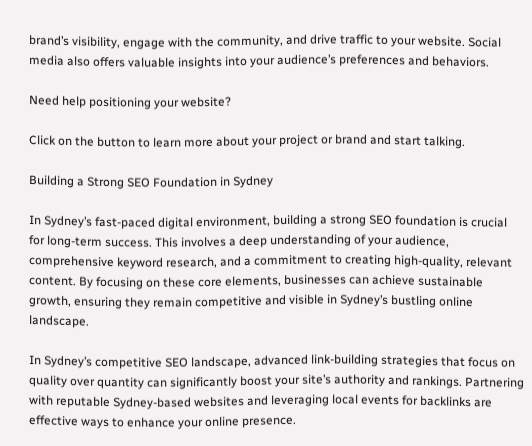brand’s visibility, engage with the community, and drive traffic to your website. Social media also offers valuable insights into your audience’s preferences and behaviors.

Need help positioning your website?

Click on the button to learn more about your project or brand and start talking.

Building a Strong SEO Foundation in Sydney

In Sydney’s fast-paced digital environment, building a strong SEO foundation is crucial for long-term success. This involves a deep understanding of your audience, comprehensive keyword research, and a commitment to creating high-quality, relevant content. By focusing on these core elements, businesses can achieve sustainable growth, ensuring they remain competitive and visible in Sydney’s bustling online landscape.

In Sydney’s competitive SEO landscape, advanced link-building strategies that focus on quality over quantity can significantly boost your site’s authority and rankings. Partnering with reputable Sydney-based websites and leveraging local events for backlinks are effective ways to enhance your online presence.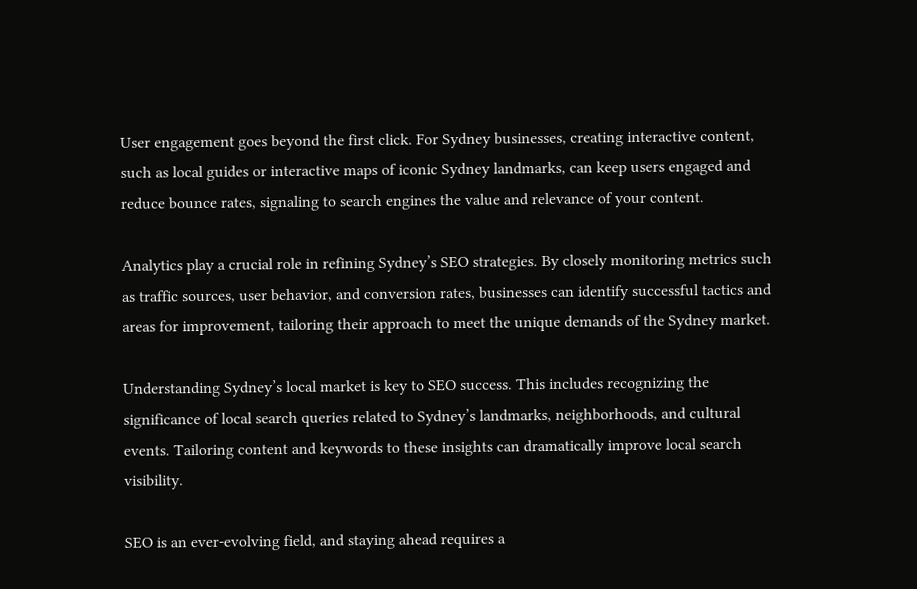User engagement goes beyond the first click. For Sydney businesses, creating interactive content, such as local guides or interactive maps of iconic Sydney landmarks, can keep users engaged and reduce bounce rates, signaling to search engines the value and relevance of your content.

Analytics play a crucial role in refining Sydney’s SEO strategies. By closely monitoring metrics such as traffic sources, user behavior, and conversion rates, businesses can identify successful tactics and areas for improvement, tailoring their approach to meet the unique demands of the Sydney market.

Understanding Sydney’s local market is key to SEO success. This includes recognizing the significance of local search queries related to Sydney’s landmarks, neighborhoods, and cultural events. Tailoring content and keywords to these insights can dramatically improve local search visibility.

SEO is an ever-evolving field, and staying ahead requires a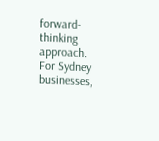forward-thinking approach. For Sydney businesses,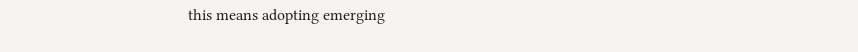this means adopting emerging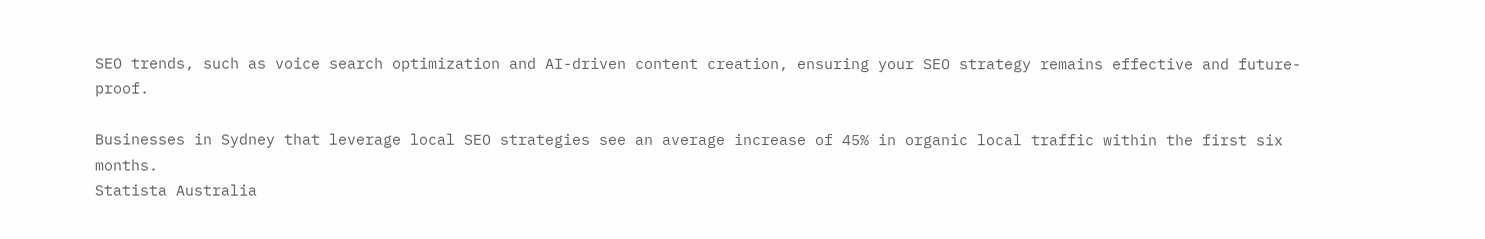SEO trends, such as voice search optimization and AI-driven content creation, ensuring your SEO strategy remains effective and future-proof.

Businesses in Sydney that leverage local SEO strategies see an average increase of 45% in organic local traffic within the first six months.
Statista Australia